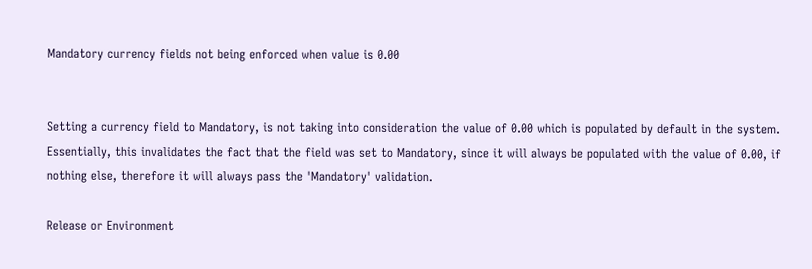Mandatory currency fields not being enforced when value is 0.00


Setting a currency field to Mandatory, is not taking into consideration the value of 0.00 which is populated by default in the system. Essentially, this invalidates the fact that the field was set to Mandatory, since it will always be populated with the value of 0.00, if nothing else, therefore it will always pass the 'Mandatory' validation.

Release or Environment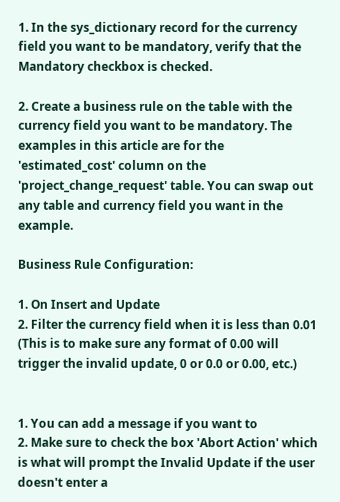1. In the sys_dictionary record for the currency field you want to be mandatory, verify that the Mandatory checkbox is checked.

2. Create a business rule on the table with the currency field you want to be mandatory. The examples in this article are for the 'estimated_cost' column on the 'project_change_request' table. You can swap out any table and currency field you want in the example.

Business Rule Configuration:

1. On Insert and Update
2. Filter the currency field when it is less than 0.01 (This is to make sure any format of 0.00 will trigger the invalid update, 0 or 0.0 or 0.00, etc.)


1. You can add a message if you want to
2. Make sure to check the box 'Abort Action' which is what will prompt the Invalid Update if the user doesn't enter a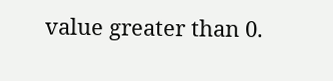value greater than 0.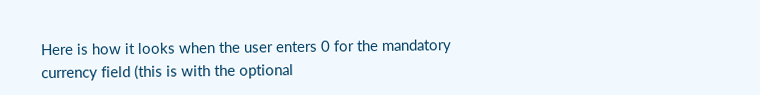Here is how it looks when the user enters 0 for the mandatory currency field (this is with the optional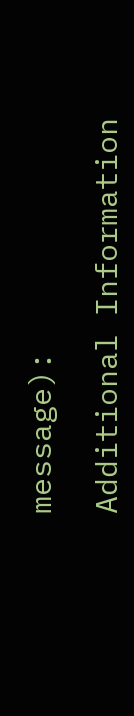message):

Additional Information